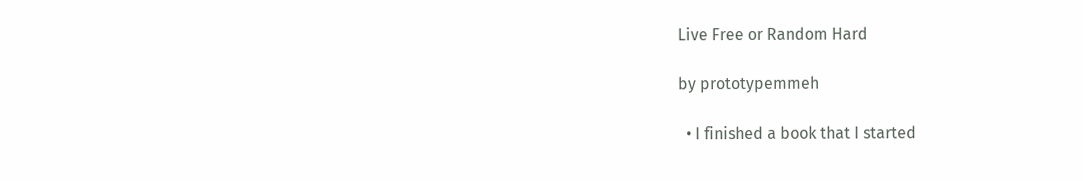Live Free or Random Hard

by prototypemmeh

  • I finished a book that I started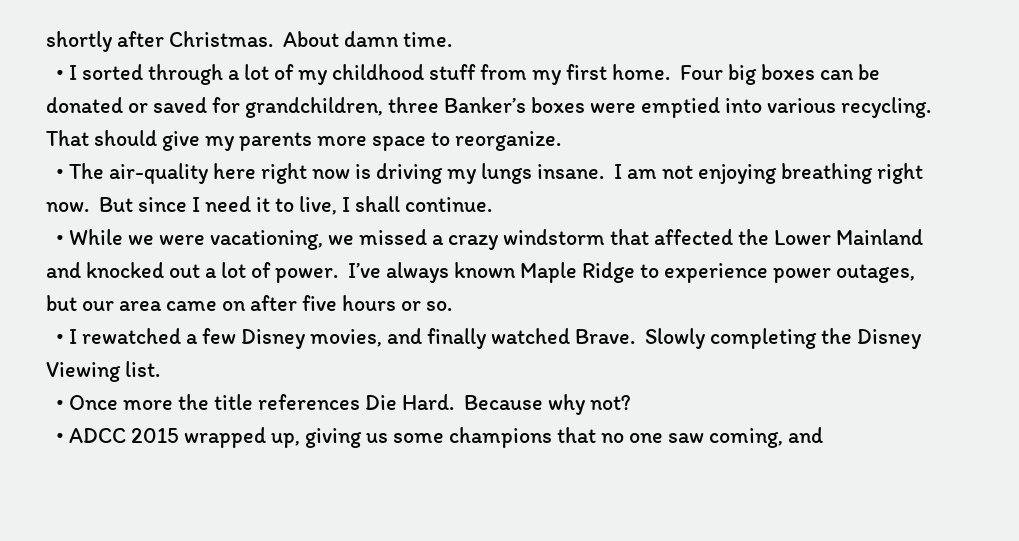shortly after Christmas.  About damn time.
  • I sorted through a lot of my childhood stuff from my first home.  Four big boxes can be donated or saved for grandchildren, three Banker’s boxes were emptied into various recycling.  That should give my parents more space to reorganize.
  • The air-quality here right now is driving my lungs insane.  I am not enjoying breathing right now.  But since I need it to live, I shall continue.
  • While we were vacationing, we missed a crazy windstorm that affected the Lower Mainland and knocked out a lot of power.  I’ve always known Maple Ridge to experience power outages, but our area came on after five hours or so.
  • I rewatched a few Disney movies, and finally watched Brave.  Slowly completing the Disney Viewing list.
  • Once more the title references Die Hard.  Because why not?
  • ADCC 2015 wrapped up, giving us some champions that no one saw coming, and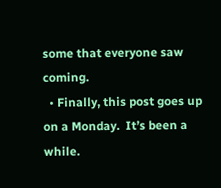some that everyone saw coming.
  • Finally, this post goes up on a Monday.  It’s been a while.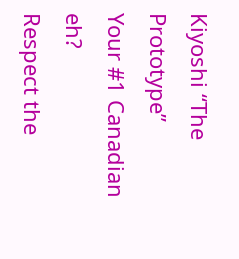Kiyoshi “The Prototype”
Your #1 Canadian eh?
Respect the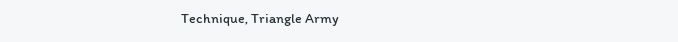Technique, Triangle Army